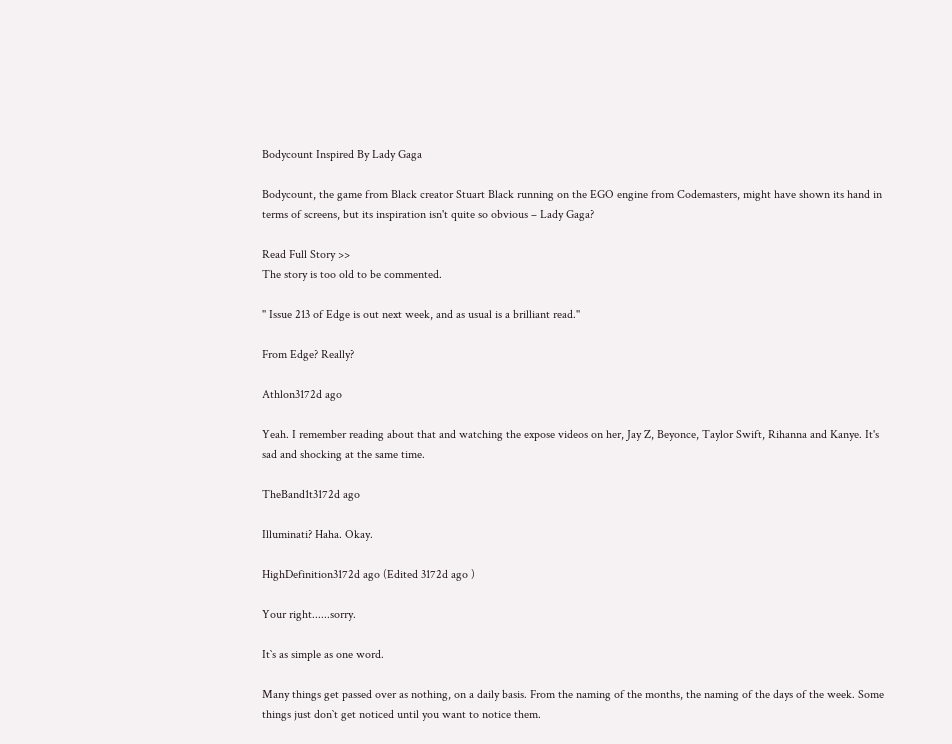Bodycount Inspired By Lady Gaga

Bodycount, the game from Black creator Stuart Black running on the EGO engine from Codemasters, might have shown its hand in terms of screens, but its inspiration isn't quite so obvious – Lady Gaga?

Read Full Story >>
The story is too old to be commented.

'' Issue 213 of Edge is out next week, and as usual is a brilliant read.''

From Edge? Really?

Athlon3172d ago

Yeah. I remember reading about that and watching the expose videos on her, Jay Z, Beyonce, Taylor Swift, Rihanna and Kanye. It's sad and shocking at the same time.

TheBand1t3172d ago

Illuminati? Haha. Okay.

HighDefinition3172d ago (Edited 3172d ago )

Your right......sorry.

It`s as simple as one word.

Many things get passed over as nothing, on a daily basis. From the naming of the months, the naming of the days of the week. Some things just don`t get noticed until you want to notice them.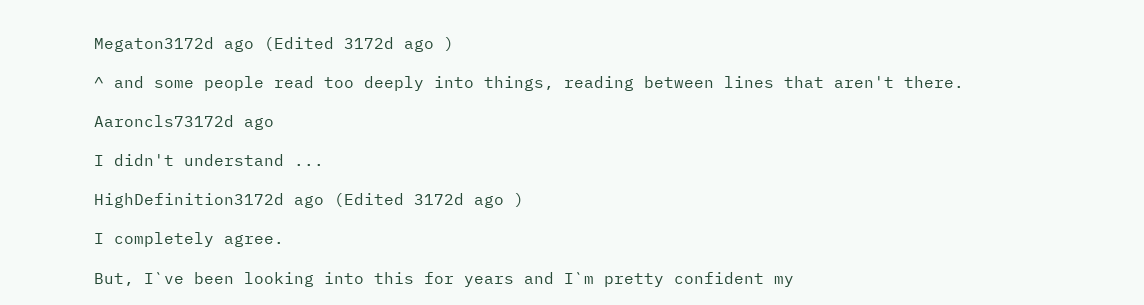Megaton3172d ago (Edited 3172d ago )

^ and some people read too deeply into things, reading between lines that aren't there.

Aaroncls73172d ago

I didn't understand ...

HighDefinition3172d ago (Edited 3172d ago )

I completely agree.

But, I`ve been looking into this for years and I`m pretty confident my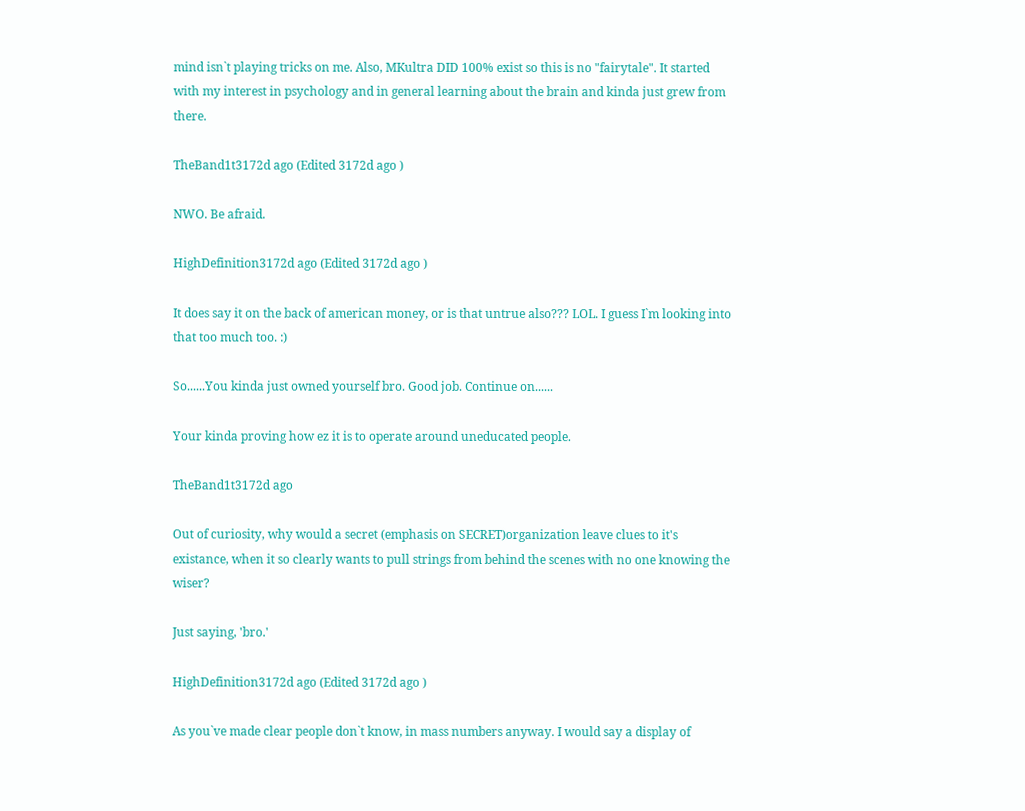mind isn`t playing tricks on me. Also, MKultra DID 100% exist so this is no "fairytale". It started with my interest in psychology and in general learning about the brain and kinda just grew from there.

TheBand1t3172d ago (Edited 3172d ago )

NWO. Be afraid.

HighDefinition3172d ago (Edited 3172d ago )

It does say it on the back of american money, or is that untrue also??? LOL. I guess I`m looking into that too much too. :)

So......You kinda just owned yourself bro. Good job. Continue on......

Your kinda proving how ez it is to operate around uneducated people.

TheBand1t3172d ago

Out of curiosity, why would a secret (emphasis on SECRET)organization leave clues to it's existance, when it so clearly wants to pull strings from behind the scenes with no one knowing the wiser?

Just saying, 'bro.'

HighDefinition3172d ago (Edited 3172d ago )

As you`ve made clear people don`t know, in mass numbers anyway. I would say a display of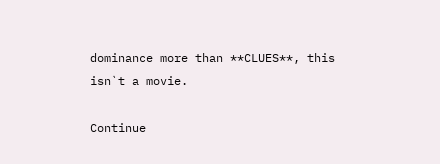dominance more than **CLUES**, this isn`t a movie.

Continue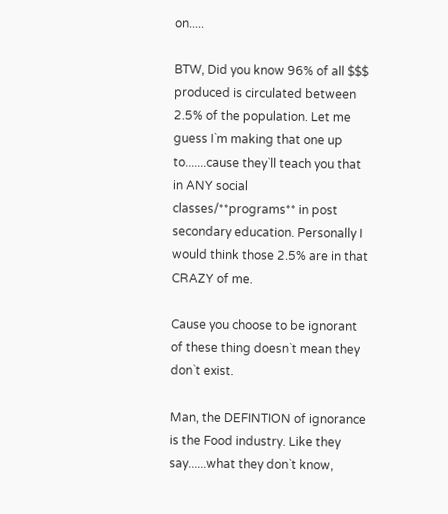on.....

BTW, Did you know 96% of all $$$ produced is circulated between 2.5% of the population. Let me guess I`m making that one up to.......cause they`ll teach you that in ANY social classes/**programs** in post secondary education. Personally I would think those 2.5% are in that CRAZY of me.

Cause you choose to be ignorant of these thing doesn`t mean they don`t exist.

Man, the DEFINTION of ignorance is the Food industry. Like they say......what they don`t know,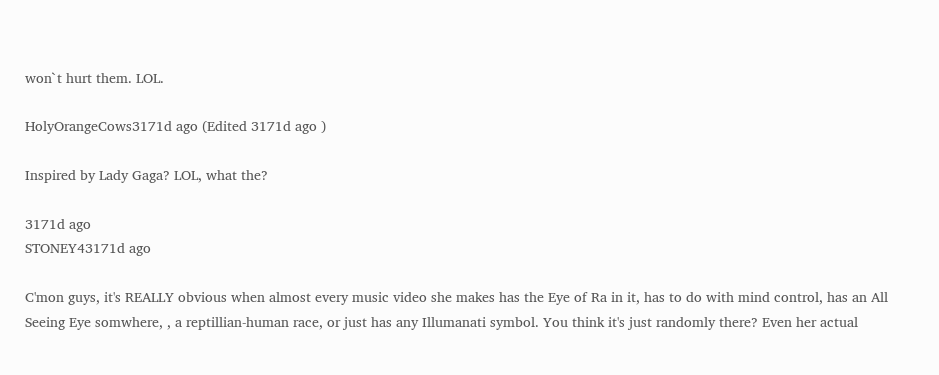won`t hurt them. LOL.

HolyOrangeCows3171d ago (Edited 3171d ago )

Inspired by Lady Gaga? LOL, what the?

3171d ago
STONEY43171d ago

C'mon guys, it's REALLY obvious when almost every music video she makes has the Eye of Ra in it, has to do with mind control, has an All Seeing Eye somwhere, , a reptillian-human race, or just has any Illumanati symbol. You think it's just randomly there? Even her actual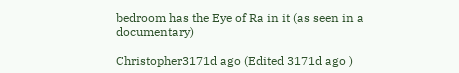bedroom has the Eye of Ra in it (as seen in a documentary)

Christopher3171d ago (Edited 3171d ago )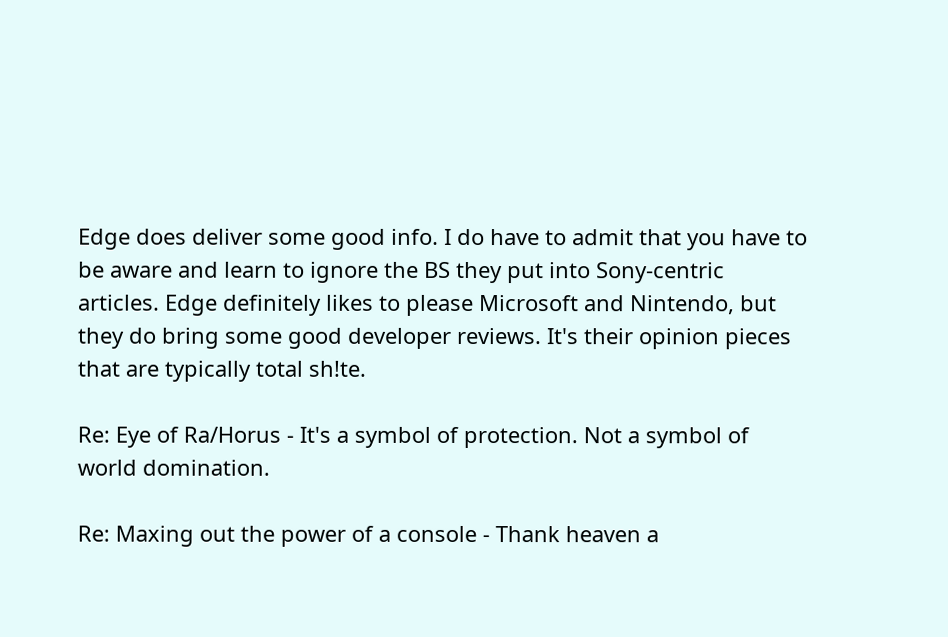Edge does deliver some good info. I do have to admit that you have to be aware and learn to ignore the BS they put into Sony-centric articles. Edge definitely likes to please Microsoft and Nintendo, but they do bring some good developer reviews. It's their opinion pieces that are typically total sh!te.

Re: Eye of Ra/Horus - It's a symbol of protection. Not a symbol of world domination.

Re: Maxing out the power of a console - Thank heaven a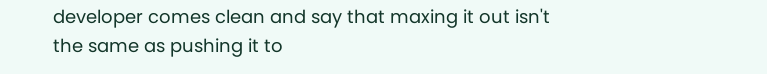developer comes clean and say that maxing it out isn't the same as pushing it to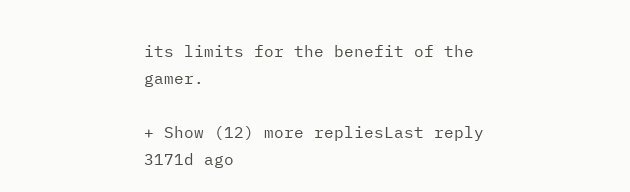its limits for the benefit of the gamer.

+ Show (12) more repliesLast reply 3171d ago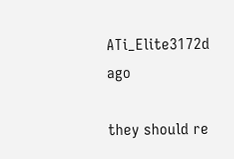ATi_Elite3172d ago

they should re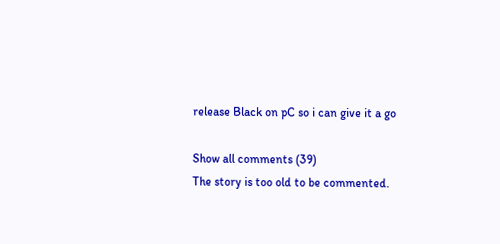release Black on pC so i can give it a go

Show all comments (39)
The story is too old to be commented.